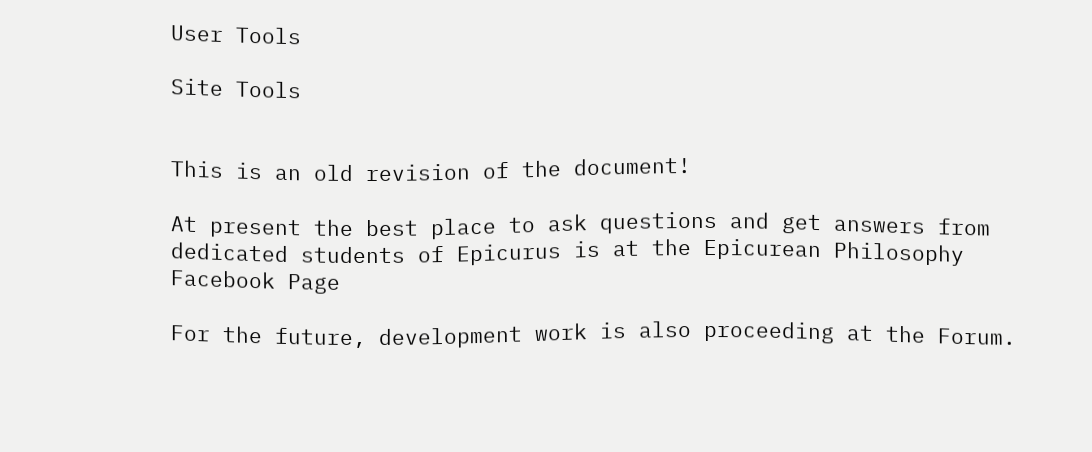User Tools

Site Tools


This is an old revision of the document!

At present the best place to ask questions and get answers from dedicated students of Epicurus is at the Epicurean Philosophy Facebook Page

For the future, development work is also proceeding at the Forum.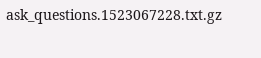ask_questions.1523067228.txt.gz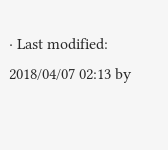· Last modified: 2018/04/07 02:13 by